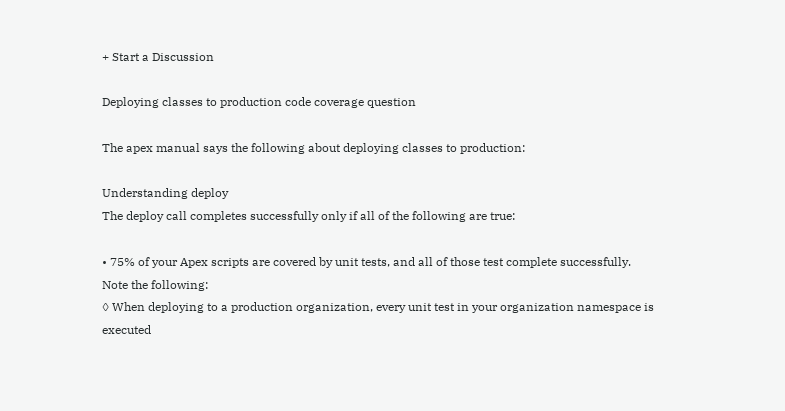+ Start a Discussion

Deploying classes to production code coverage question

The apex manual says the following about deploying classes to production:

Understanding deploy
The deploy call completes successfully only if all of the following are true:

• 75% of your Apex scripts are covered by unit tests, and all of those test complete successfully.
Note the following:
◊ When deploying to a production organization, every unit test in your organization namespace is executed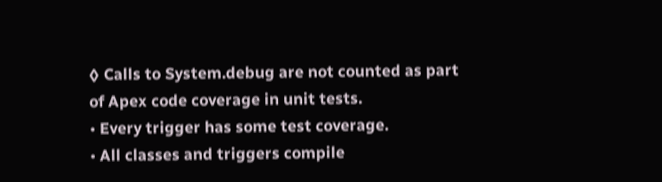◊ Calls to System.debug are not counted as part of Apex code coverage in unit tests.
• Every trigger has some test coverage.
• All classes and triggers compile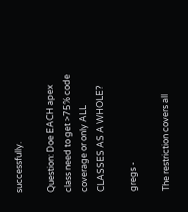successfully.

Question: Doe EACH apex class need to get >75% code coverage or only ALL CLASSES AS A WHOLE?

gregs -

The restriction covers all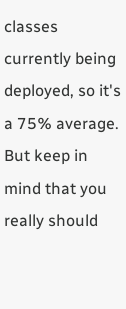classes currently being deployed, so it's a 75% average.  But keep in mind that you really should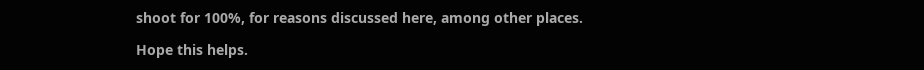shoot for 100%, for reasons discussed here, among other places.

Hope this helps.